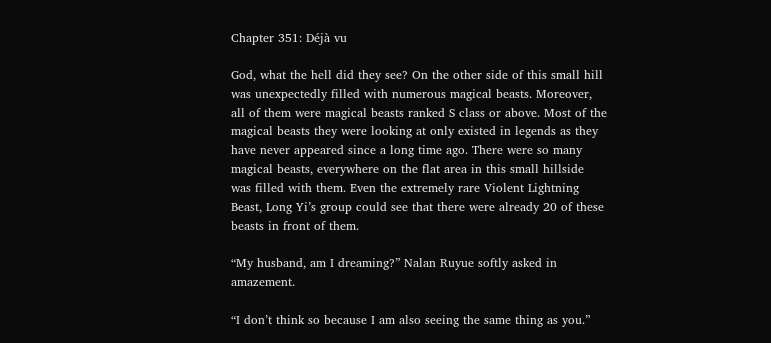Chapter 351: Déjà vu

God, what the hell did they see? On the other side of this small hill was unexpectedly filled with numerous magical beasts. Moreover, all of them were magical beasts ranked S class or above. Most of the magical beasts they were looking at only existed in legends as they have never appeared since a long time ago. There were so many magical beasts, everywhere on the flat area in this small hillside was filled with them. Even the extremely rare Violent Lightning Beast, Long Yi’s group could see that there were already 20 of these beasts in front of them.

“My husband, am I dreaming?” Nalan Ruyue softly asked in amazement.

“I don’t think so because I am also seeing the same thing as you.”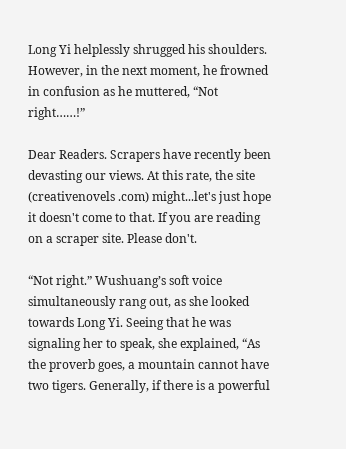Long Yi helplessly shrugged his shoulders. However, in the next moment, he frowned in confusion as he muttered, “Not right……!”

Dear Readers. Scrapers have recently been devasting our views. At this rate, the site (creativenovels .com) might...let's just hope it doesn't come to that. If you are reading on a scraper site. Please don't.

“Not right.” Wushuang’s soft voice simultaneously rang out, as she looked towards Long Yi. Seeing that he was signaling her to speak, she explained, “As the proverb goes, a mountain cannot have two tigers. Generally, if there is a powerful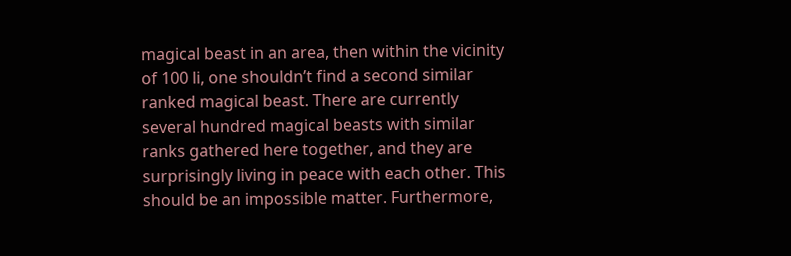magical beast in an area, then within the vicinity of 100 li, one shouldn’t find a second similar ranked magical beast. There are currently several hundred magical beasts with similar ranks gathered here together, and they are surprisingly living in peace with each other. This should be an impossible matter. Furthermore,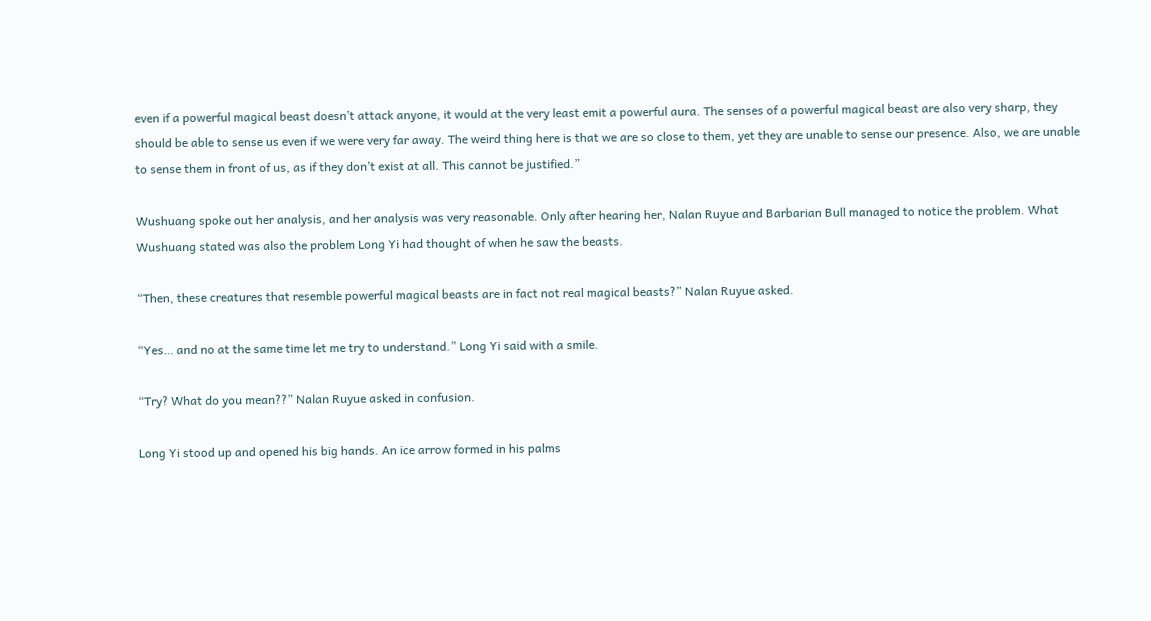even if a powerful magical beast doesn’t attack anyone, it would at the very least emit a powerful aura. The senses of a powerful magical beast are also very sharp, they should be able to sense us even if we were very far away. The weird thing here is that we are so close to them, yet they are unable to sense our presence. Also, we are unable to sense them in front of us, as if they don’t exist at all. This cannot be justified.”

Wushuang spoke out her analysis, and her analysis was very reasonable. Only after hearing her, Nalan Ruyue and Barbarian Bull managed to notice the problem. What Wushuang stated was also the problem Long Yi had thought of when he saw the beasts.

“Then, these creatures that resemble powerful magical beasts are in fact not real magical beasts?” Nalan Ruyue asked.

“Yes… and no at the same time let me try to understand.” Long Yi said with a smile.

“Try? What do you mean??” Nalan Ruyue asked in confusion.

Long Yi stood up and opened his big hands. An ice arrow formed in his palms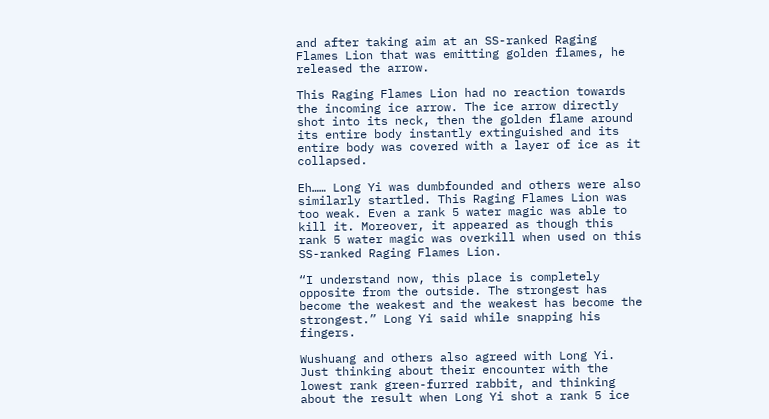and after taking aim at an SS-ranked Raging Flames Lion that was emitting golden flames, he released the arrow.

This Raging Flames Lion had no reaction towards the incoming ice arrow. The ice arrow directly shot into its neck, then the golden flame around its entire body instantly extinguished and its entire body was covered with a layer of ice as it collapsed.

Eh…… Long Yi was dumbfounded and others were also similarly startled. This Raging Flames Lion was too weak. Even a rank 5 water magic was able to kill it. Moreover, it appeared as though this rank 5 water magic was overkill when used on this SS-ranked Raging Flames Lion.

“I understand now, this place is completely opposite from the outside. The strongest has become the weakest and the weakest has become the strongest.” Long Yi said while snapping his fingers.

Wushuang and others also agreed with Long Yi. Just thinking about their encounter with the lowest rank green-furred rabbit, and thinking about the result when Long Yi shot a rank 5 ice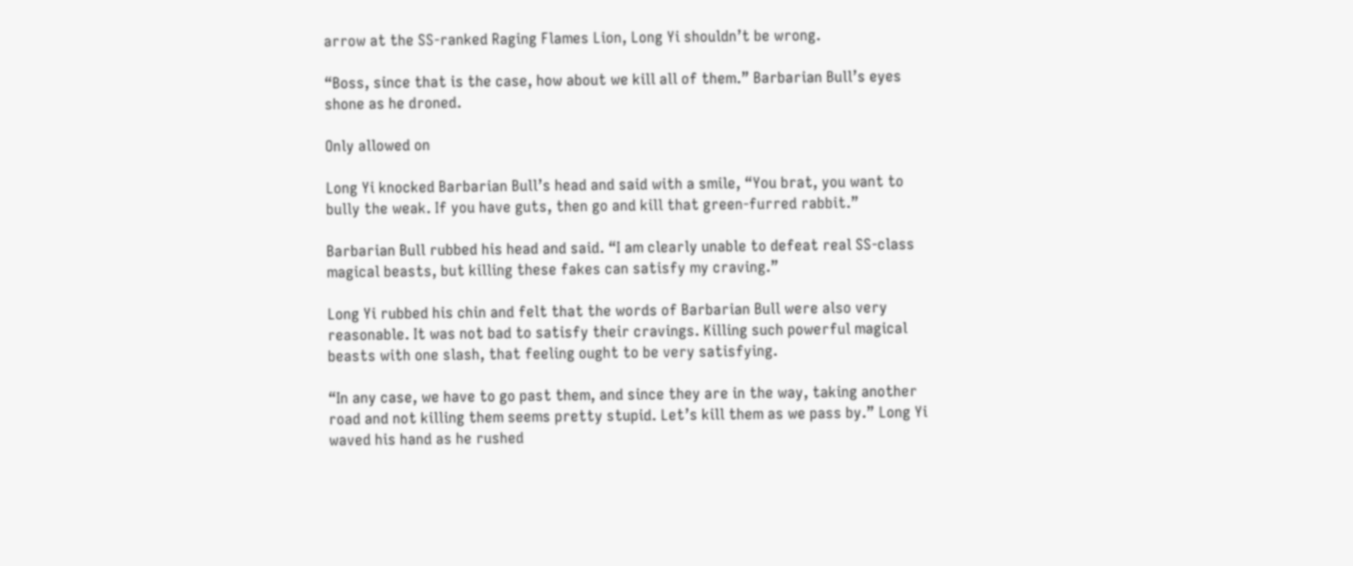arrow at the SS-ranked Raging Flames Lion, Long Yi shouldn’t be wrong.

“Boss, since that is the case, how about we kill all of them.” Barbarian Bull’s eyes shone as he droned.

Only allowed on

Long Yi knocked Barbarian Bull’s head and said with a smile, “You brat, you want to bully the weak. If you have guts, then go and kill that green-furred rabbit.”

Barbarian Bull rubbed his head and said. “I am clearly unable to defeat real SS-class magical beasts, but killing these fakes can satisfy my craving.”

Long Yi rubbed his chin and felt that the words of Barbarian Bull were also very reasonable. It was not bad to satisfy their cravings. Killing such powerful magical beasts with one slash, that feeling ought to be very satisfying.

“In any case, we have to go past them, and since they are in the way, taking another road and not killing them seems pretty stupid. Let’s kill them as we pass by.” Long Yi waved his hand as he rushed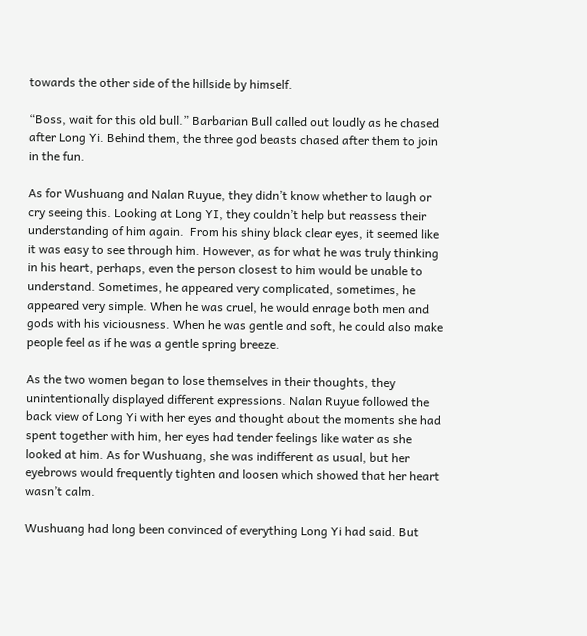towards the other side of the hillside by himself.

“Boss, wait for this old bull.” Barbarian Bull called out loudly as he chased after Long Yi. Behind them, the three god beasts chased after them to join in the fun.

As for Wushuang and Nalan Ruyue, they didn’t know whether to laugh or cry seeing this. Looking at Long YI, they couldn’t help but reassess their understanding of him again.  From his shiny black clear eyes, it seemed like it was easy to see through him. However, as for what he was truly thinking in his heart, perhaps, even the person closest to him would be unable to understand. Sometimes, he appeared very complicated, sometimes, he appeared very simple. When he was cruel, he would enrage both men and gods with his viciousness. When he was gentle and soft, he could also make people feel as if he was a gentle spring breeze.

As the two women began to lose themselves in their thoughts, they unintentionally displayed different expressions. Nalan Ruyue followed the back view of Long Yi with her eyes and thought about the moments she had spent together with him, her eyes had tender feelings like water as she looked at him. As for Wushuang, she was indifferent as usual, but her eyebrows would frequently tighten and loosen which showed that her heart wasn’t calm.

Wushuang had long been convinced of everything Long Yi had said. But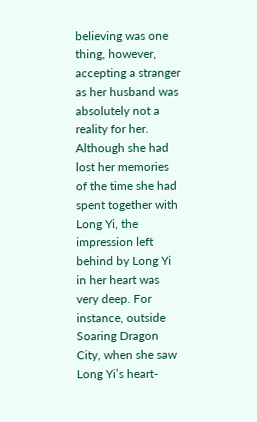believing was one thing, however, accepting a stranger as her husband was absolutely not a reality for her. Although she had lost her memories of the time she had spent together with Long Yi, the impression left behind by Long Yi in her heart was very deep. For instance, outside Soaring Dragon City, when she saw Long Yi’s heart-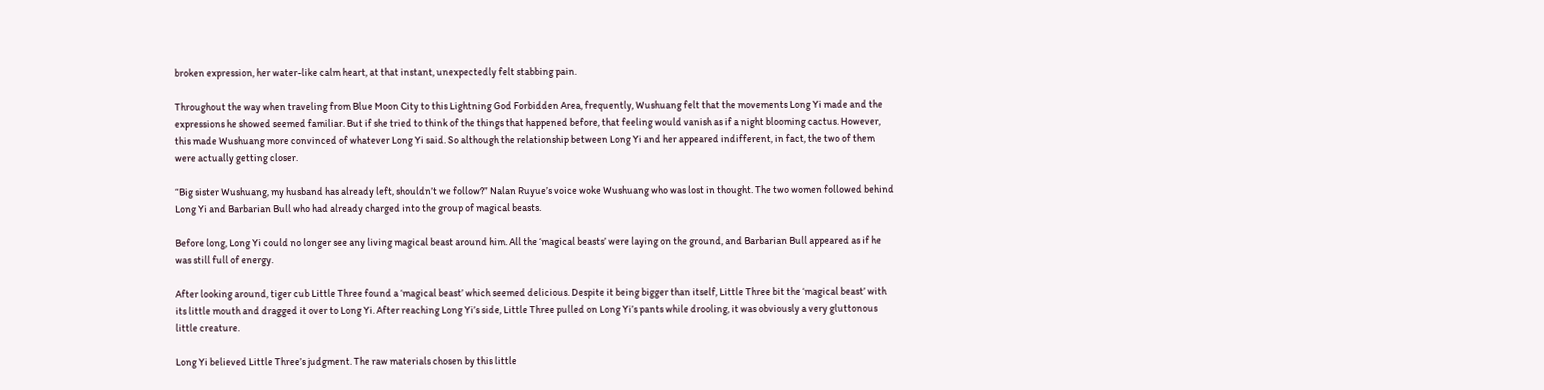broken expression, her water-like calm heart, at that instant, unexpectedly felt stabbing pain.

Throughout the way when traveling from Blue Moon City to this Lightning God Forbidden Area, frequently, Wushuang felt that the movements Long Yi made and the expressions he showed seemed familiar. But if she tried to think of the things that happened before, that feeling would vanish as if a night blooming cactus. However, this made Wushuang more convinced of whatever Long Yi said. So although the relationship between Long Yi and her appeared indifferent, in fact, the two of them were actually getting closer.

“Big sister Wushuang, my husband has already left, shouldn’t we follow?” Nalan Ruyue’s voice woke Wushuang who was lost in thought. The two women followed behind Long Yi and Barbarian Bull who had already charged into the group of magical beasts.

Before long, Long Yi could no longer see any living magical beast around him. All the ‘magical beasts’ were laying on the ground, and Barbarian Bull appeared as if he was still full of energy.

After looking around, tiger cub Little Three found a ‘magical beast’ which seemed delicious. Despite it being bigger than itself, Little Three bit the ‘magical beast’ with its little mouth and dragged it over to Long Yi. After reaching Long Yi’s side, Little Three pulled on Long Yi’s pants while drooling, it was obviously a very gluttonous little creature.

Long Yi believed Little Three’s judgment. The raw materials chosen by this little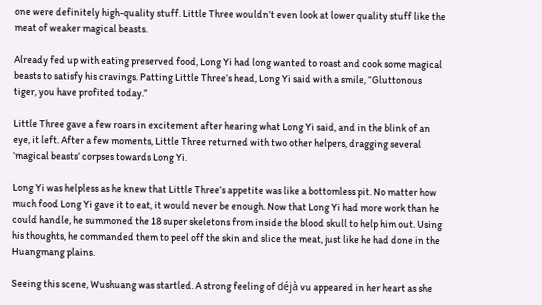one were definitely high-quality stuff. Little Three wouldn’t even look at lower quality stuff like the meat of weaker magical beasts.

Already fed up with eating preserved food, Long Yi had long wanted to roast and cook some magical beasts to satisfy his cravings. Patting Little Three’s head, Long Yi said with a smile, “Gluttonous tiger, you have profited today.”

Little Three gave a few roars in excitement after hearing what Long Yi said, and in the blink of an eye, it left. After a few moments, Little Three returned with two other helpers, dragging several ‘magical beasts’ corpses towards Long Yi.

Long Yi was helpless as he knew that Little Three’s appetite was like a bottomless pit. No matter how much food Long Yi gave it to eat, it would never be enough. Now that Long Yi had more work than he could handle, he summoned the 18 super skeletons from inside the blood skull to help him out. Using his thoughts, he commanded them to peel off the skin and slice the meat, just like he had done in the Huangmang plains.

Seeing this scene, Wushuang was startled. A strong feeling of déjà vu appeared in her heart as she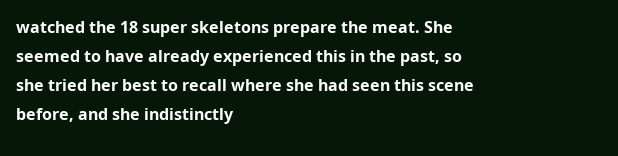watched the 18 super skeletons prepare the meat. She seemed to have already experienced this in the past, so she tried her best to recall where she had seen this scene before, and she indistinctly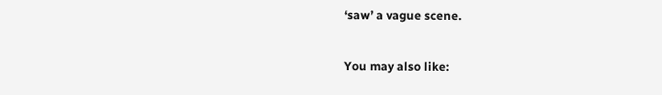‘saw’ a vague scene.

You may also like: